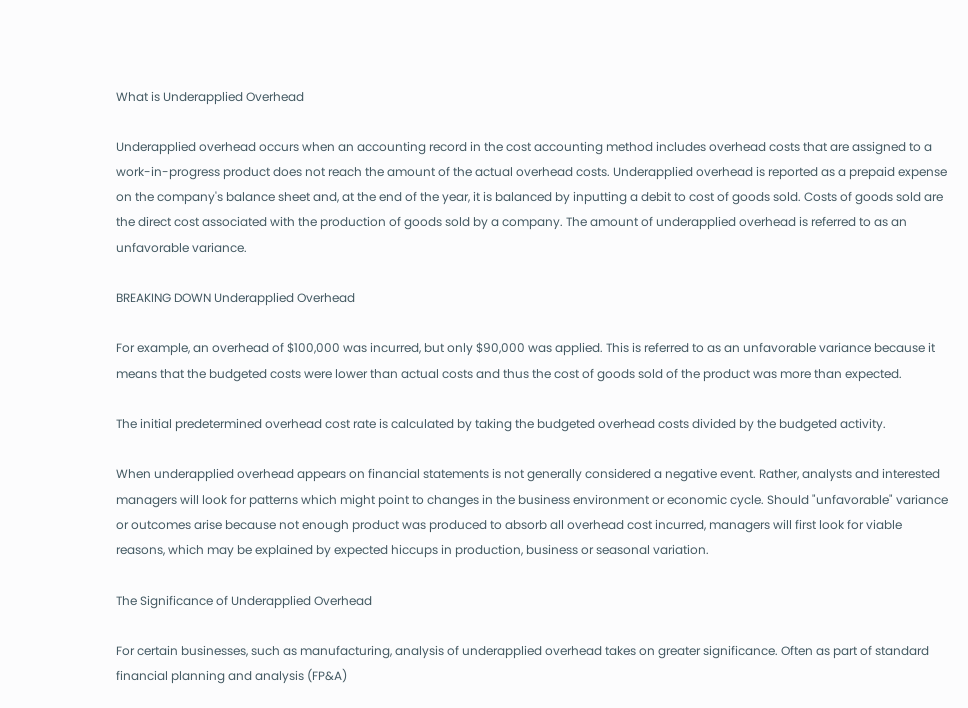What is Underapplied Overhead

Underapplied overhead occurs when an accounting record in the cost accounting method includes overhead costs that are assigned to a work-in-progress product does not reach the amount of the actual overhead costs. Underapplied overhead is reported as a prepaid expense on the company's balance sheet and, at the end of the year, it is balanced by inputting a debit to cost of goods sold. Costs of goods sold are the direct cost associated with the production of goods sold by a company. The amount of underapplied overhead is referred to as an unfavorable variance.

BREAKING DOWN Underapplied Overhead

For example, an overhead of $100,000 was incurred, but only $90,000 was applied. This is referred to as an unfavorable variance because it means that the budgeted costs were lower than actual costs and thus the cost of goods sold of the product was more than expected.

The initial predetermined overhead cost rate is calculated by taking the budgeted overhead costs divided by the budgeted activity.

When underapplied overhead appears on financial statements is not generally considered a negative event. Rather, analysts and interested managers will look for patterns which might point to changes in the business environment or economic cycle. Should "unfavorable" variance or outcomes arise because not enough product was produced to absorb all overhead cost incurred, managers will first look for viable reasons, which may be explained by expected hiccups in production, business or seasonal variation.

The Significance of Underapplied Overhead

For certain businesses, such as manufacturing, analysis of underapplied overhead takes on greater significance. Often as part of standard financial planning and analysis (FP&A)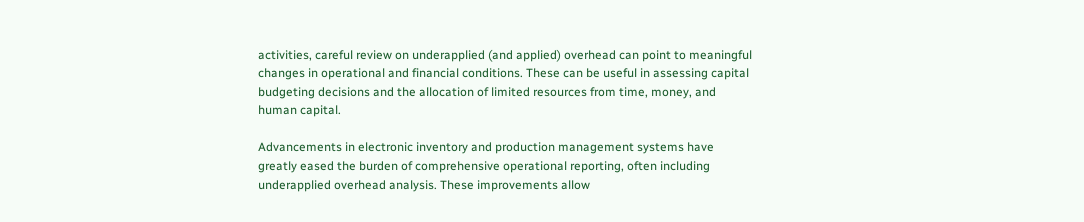activities, careful review on underapplied (and applied) overhead can point to meaningful changes in operational and financial conditions. These can be useful in assessing capital budgeting decisions and the allocation of limited resources from time, money, and human capital.

Advancements in electronic inventory and production management systems have greatly eased the burden of comprehensive operational reporting, often including underapplied overhead analysis. These improvements allow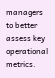managers to better assess key operational metrics.